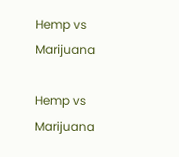Hemp vs Marijuana

Hemp vs Marijuana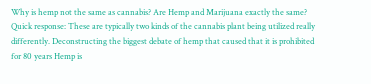Why is hemp not the same as cannabis? Are Hemp and Marijuana exactly the same? Quick response: These are typically two kinds of the cannabis plant being utilized really differently. Deconstructing the biggest debate of hemp that caused that it is prohibited for 80 years Hemp is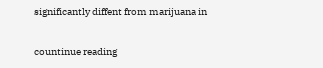significantly diffent from marijuana in

countinue reading